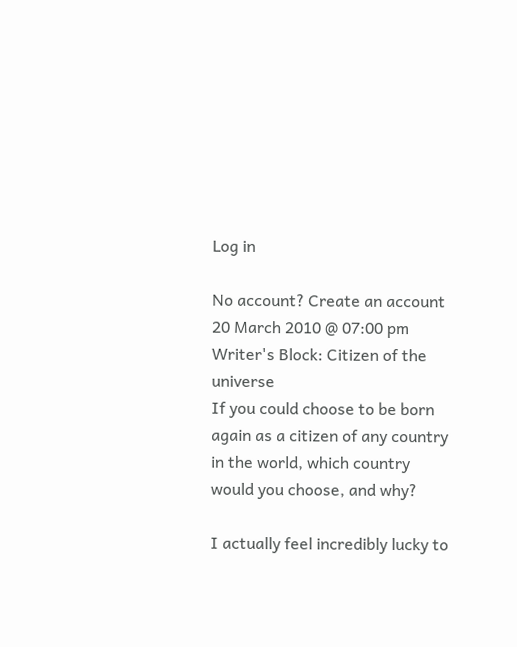Log in

No account? Create an account
20 March 2010 @ 07:00 pm
Writer's Block: Citizen of the universe
If you could choose to be born again as a citizen of any country in the world, which country would you choose, and why?

I actually feel incredibly lucky to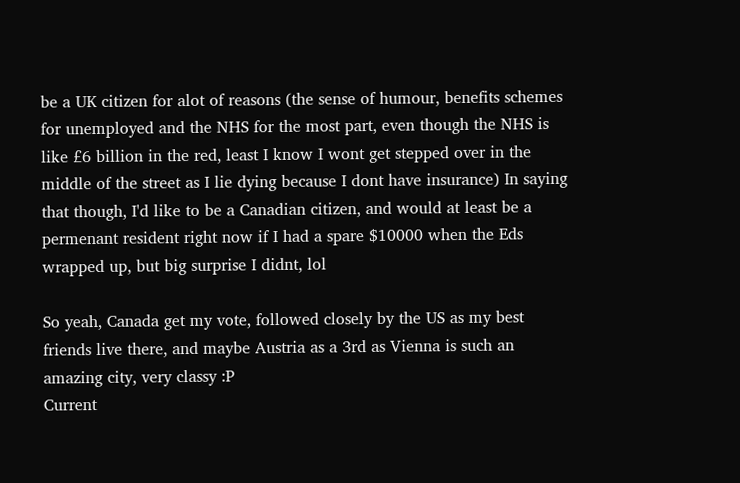be a UK citizen for alot of reasons (the sense of humour, benefits schemes for unemployed and the NHS for the most part, even though the NHS is like £6 billion in the red, least I know I wont get stepped over in the middle of the street as I lie dying because I dont have insurance) In saying that though, I'd like to be a Canadian citizen, and would at least be a permenant resident right now if I had a spare $10000 when the Eds wrapped up, but big surprise I didnt, lol

So yeah, Canada get my vote, followed closely by the US as my best friends live there, and maybe Austria as a 3rd as Vienna is such an amazing city, very classy :P
Current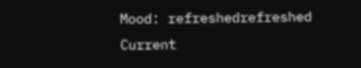Mood: refreshedrefreshed
Current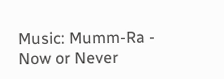Music: Mumm-Ra - Now or Never